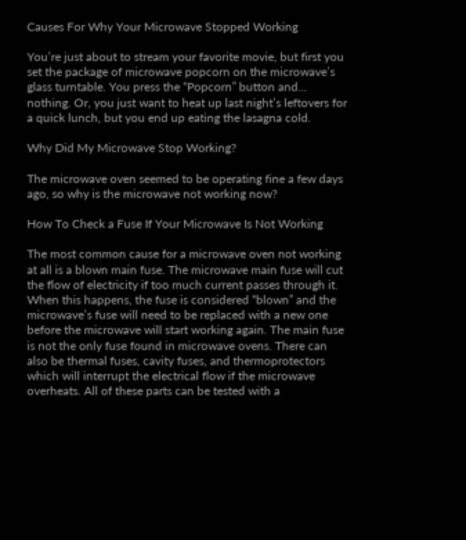Causes For Why Your Microwave Stopped Working

You’re just about to stream your favorite movie, but first you set the package of microwave popcorn on the microwave’s glass turntable. You press the “Popcorn” button and… nothing. Or, you just want to heat up last night’s leftovers for a quick lunch, but you end up eating the lasagna cold.

Why Did My Microwave Stop Working?

The microwave oven seemed to be operating fine a few days ago, so why is the microwave not working now?

How To Check a Fuse If Your Microwave Is Not Working

The most common cause for a microwave oven not working at all is a blown main fuse. The microwave main fuse will cut the flow of electricity if too much current passes through it. When this happens, the fuse is considered “blown” and the microwave’s fuse will need to be replaced with a new one before the microwave will start working again. The main fuse is not the only fuse found in microwave ovens. There can also be thermal fuses, cavity fuses, and thermoprotectors which will interrupt the electrical flow if the microwave overheats. All of these parts can be tested with a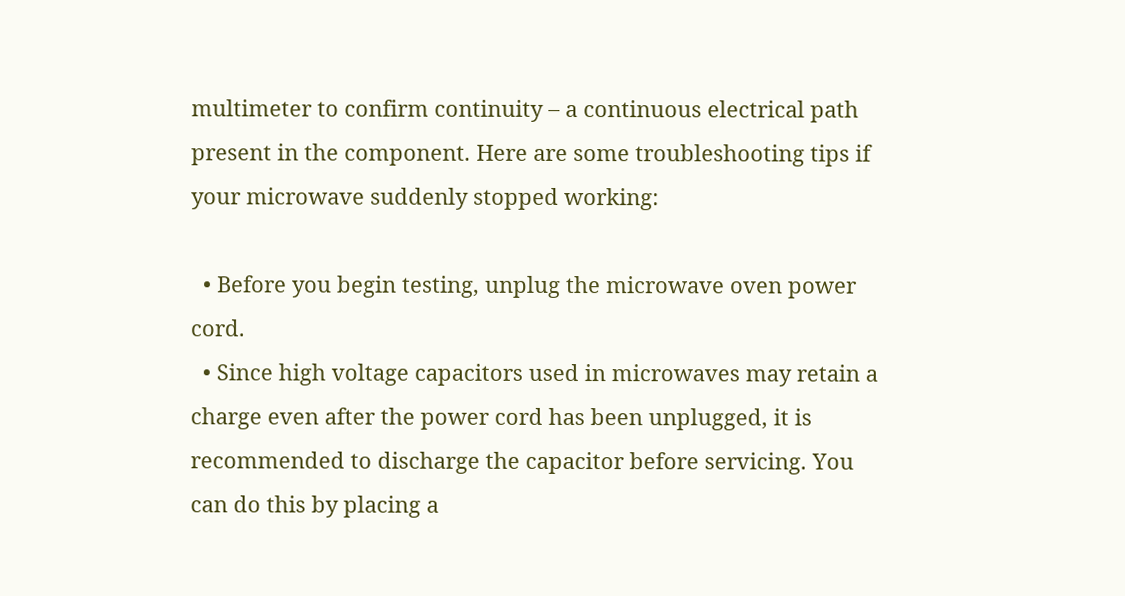multimeter to confirm continuity – a continuous electrical path present in the component. Here are some troubleshooting tips if your microwave suddenly stopped working:

  • Before you begin testing, unplug the microwave oven power cord.
  • Since high voltage capacitors used in microwaves may retain a charge even after the power cord has been unplugged, it is recommended to discharge the capacitor before servicing. You can do this by placing a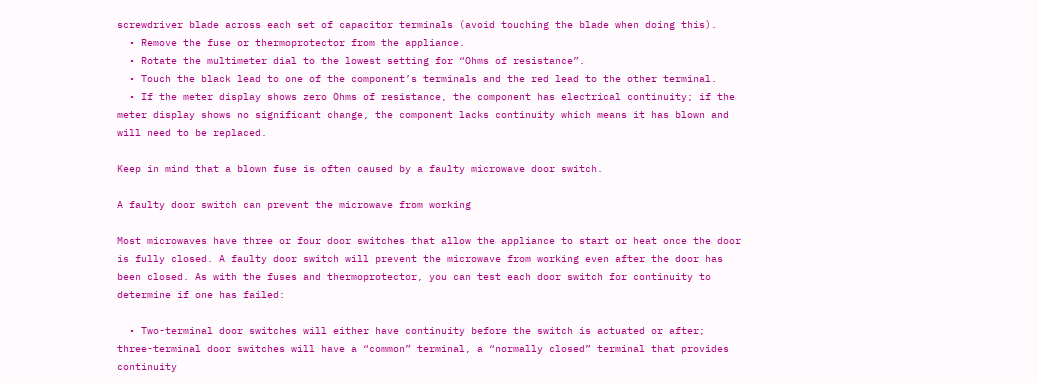screwdriver blade across each set of capacitor terminals (avoid touching the blade when doing this).
  • Remove the fuse or thermoprotector from the appliance.
  • Rotate the multimeter dial to the lowest setting for “Ohms of resistance”.
  • Touch the black lead to one of the component’s terminals and the red lead to the other terminal.
  • If the meter display shows zero Ohms of resistance, the component has electrical continuity; if the meter display shows no significant change, the component lacks continuity which means it has blown and will need to be replaced.

Keep in mind that a blown fuse is often caused by a faulty microwave door switch.

A faulty door switch can prevent the microwave from working

Most microwaves have three or four door switches that allow the appliance to start or heat once the door is fully closed. A faulty door switch will prevent the microwave from working even after the door has been closed. As with the fuses and thermoprotector, you can test each door switch for continuity to determine if one has failed:

  • Two-terminal door switches will either have continuity before the switch is actuated or after; three-terminal door switches will have a “common” terminal, a “normally closed” terminal that provides continuity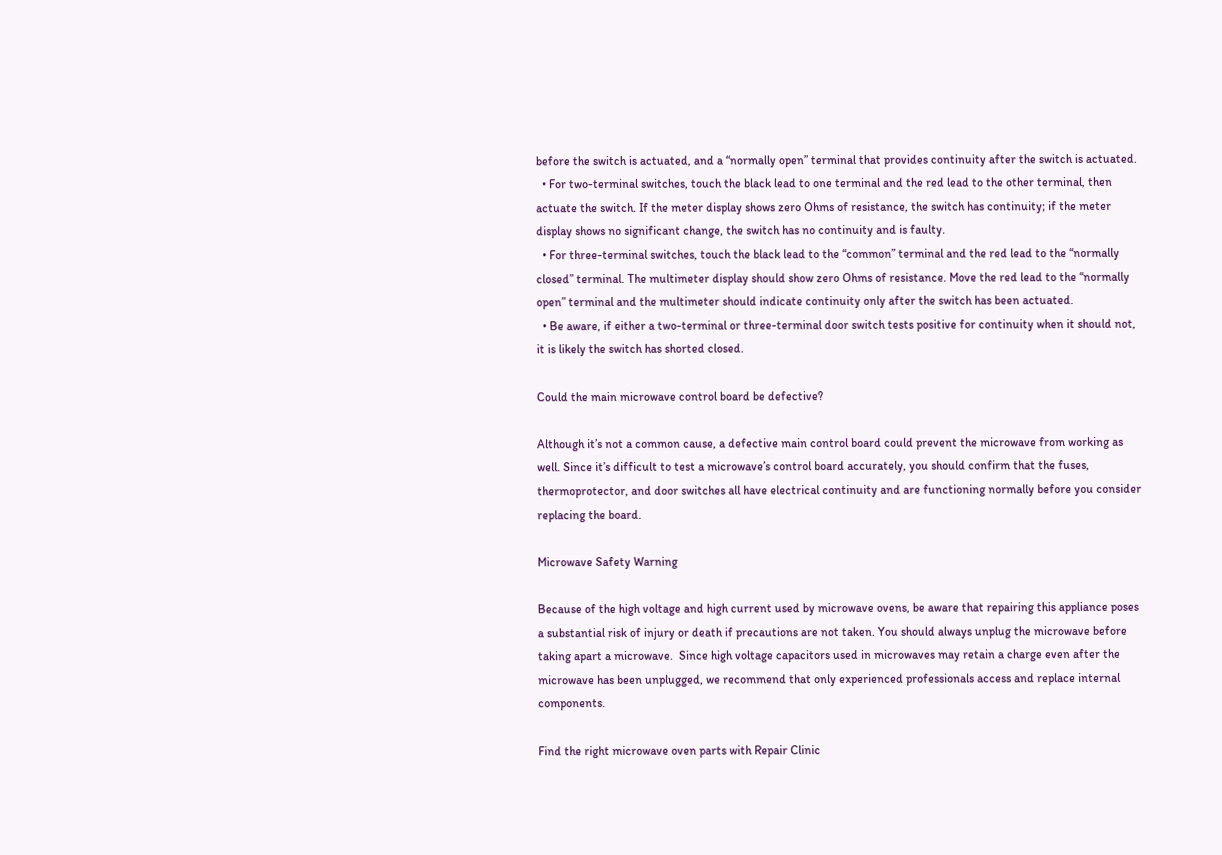before the switch is actuated, and a “normally open” terminal that provides continuity after the switch is actuated.
  • For two-terminal switches, touch the black lead to one terminal and the red lead to the other terminal, then actuate the switch. If the meter display shows zero Ohms of resistance, the switch has continuity; if the meter display shows no significant change, the switch has no continuity and is faulty.
  • For three-terminal switches, touch the black lead to the “common” terminal and the red lead to the “normally closed” terminal. The multimeter display should show zero Ohms of resistance. Move the red lead to the “normally open” terminal and the multimeter should indicate continuity only after the switch has been actuated.
  • Be aware, if either a two-terminal or three-terminal door switch tests positive for continuity when it should not, it is likely the switch has shorted closed.

Could the main microwave control board be defective?

Although it’s not a common cause, a defective main control board could prevent the microwave from working as well. Since it’s difficult to test a microwave’s control board accurately, you should confirm that the fuses, thermoprotector, and door switches all have electrical continuity and are functioning normally before you consider replacing the board.

Microwave Safety Warning

Because of the high voltage and high current used by microwave ovens, be aware that repairing this appliance poses a substantial risk of injury or death if precautions are not taken. You should always unplug the microwave before taking apart a microwave.  Since high voltage capacitors used in microwaves may retain a charge even after the microwave has been unplugged, we recommend that only experienced professionals access and replace internal components.

Find the right microwave oven parts with Repair Clinic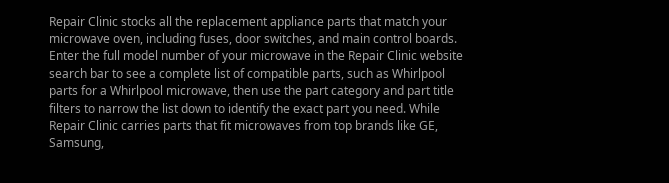Repair Clinic stocks all the replacement appliance parts that match your microwave oven, including fuses, door switches, and main control boards. Enter the full model number of your microwave in the Repair Clinic website search bar to see a complete list of compatible parts, such as Whirlpool parts for a Whirlpool microwave, then use the part category and part title filters to narrow the list down to identify the exact part you need. While Repair Clinic carries parts that fit microwaves from top brands like GE, Samsung,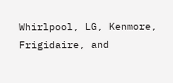Whirlpool, LG, Kenmore, Frigidaire, and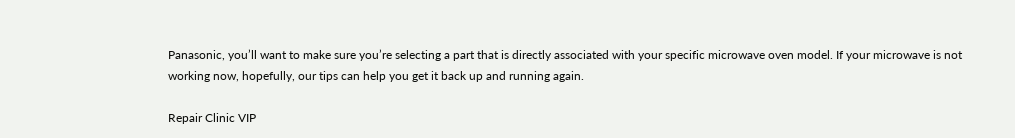Panasonic, you’ll want to make sure you’re selecting a part that is directly associated with your specific microwave oven model. If your microwave is not working now, hopefully, our tips can help you get it back up and running again.

Repair Clinic VIP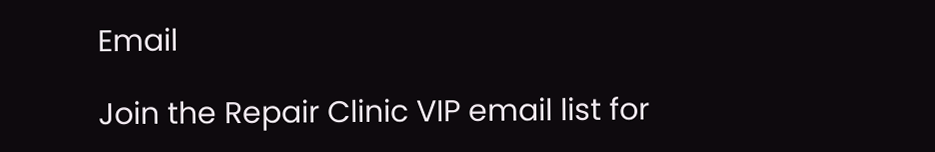Email

Join the Repair Clinic VIP email list for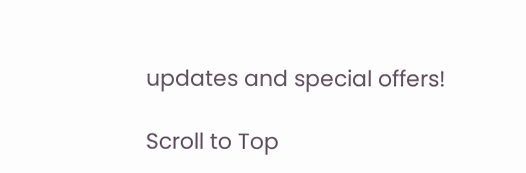updates and special offers!

Scroll to Top